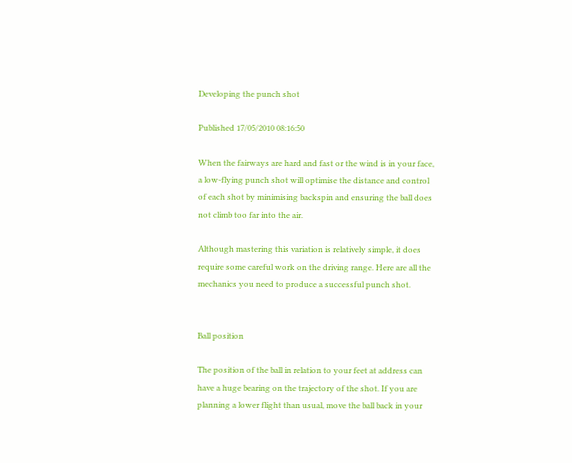Developing the punch shot

Published 17/05/2010 08:16:50

When the fairways are hard and fast or the wind is in your face, a low-flying punch shot will optimise the distance and control of each shot by minimising backspin and ensuring the ball does not climb too far into the air.

Although mastering this variation is relatively simple, it does require some careful work on the driving range. Here are all the mechanics you need to produce a successful punch shot.


Ball position

The position of the ball in relation to your feet at address can have a huge bearing on the trajectory of the shot. If you are planning a lower flight than usual, move the ball back in your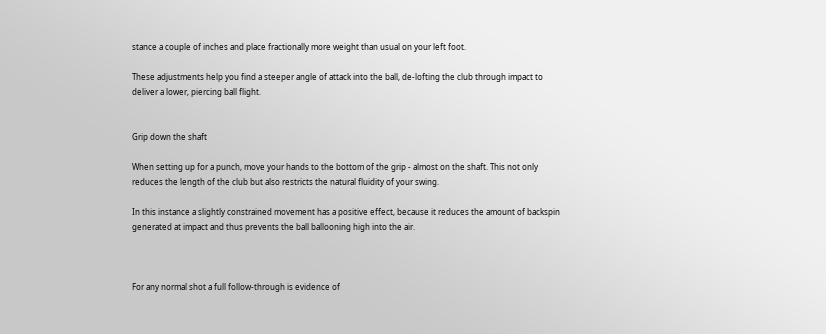stance a couple of inches and place fractionally more weight than usual on your left foot.

These adjustments help you find a steeper angle of attack into the ball, de-lofting the club through impact to deliver a lower, piercing ball flight.


Grip down the shaft

When setting up for a punch, move your hands to the bottom of the grip - almost on the shaft. This not only reduces the length of the club but also restricts the natural fluidity of your swing.

In this instance a slightly constrained movement has a positive effect, because it reduces the amount of backspin generated at impact and thus prevents the ball ballooning high into the air.



For any normal shot a full follow-through is evidence of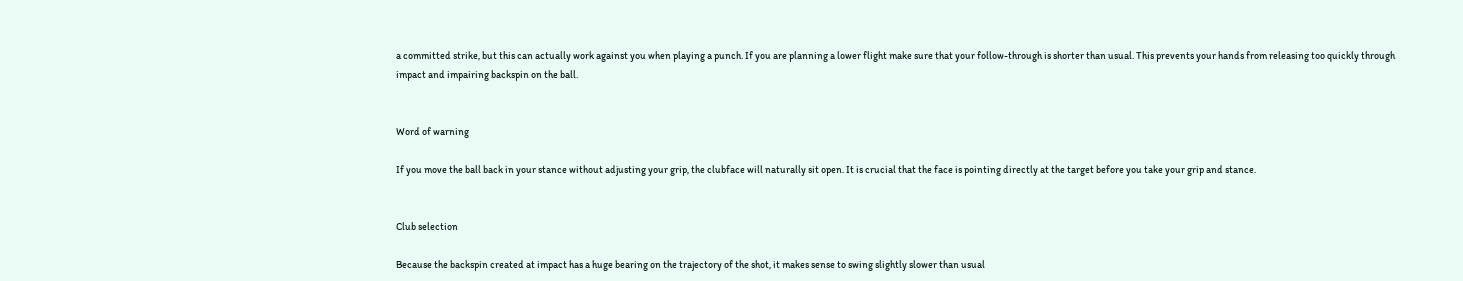a committed strike, but this can actually work against you when playing a punch. If you are planning a lower flight make sure that your follow-through is shorter than usual. This prevents your hands from releasing too quickly through impact and impairing backspin on the ball.


Word of warning

If you move the ball back in your stance without adjusting your grip, the clubface will naturally sit open. It is crucial that the face is pointing directly at the target before you take your grip and stance.


Club selection

Because the backspin created at impact has a huge bearing on the trajectory of the shot, it makes sense to swing slightly slower than usual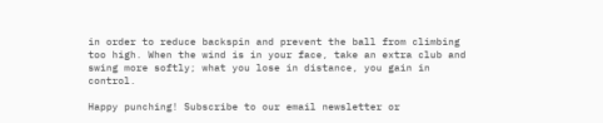in order to reduce backspin and prevent the ball from climbing too high. When the wind is in your face, take an extra club and swing more softly; what you lose in distance, you gain in control.

Happy punching! Subscribe to our email newsletter or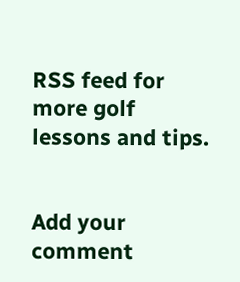RSS feed for more golf lessons and tips.


Add your comment